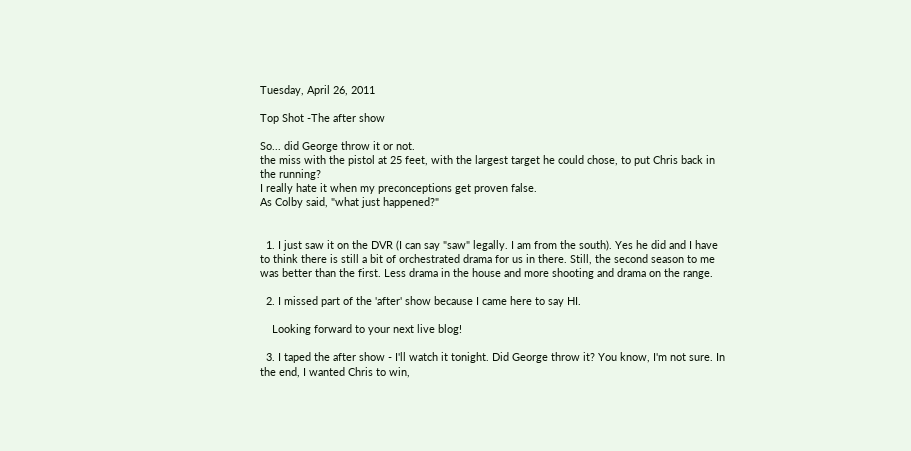Tuesday, April 26, 2011

Top Shot -The after show

So... did George throw it or not.
the miss with the pistol at 25 feet, with the largest target he could chose, to put Chris back in the running?
I really hate it when my preconceptions get proven false.
As Colby said, "what just happened?"


  1. I just saw it on the DVR (I can say "saw" legally. I am from the south). Yes he did and I have to think there is still a bit of orchestrated drama for us in there. Still, the second season to me was better than the first. Less drama in the house and more shooting and drama on the range.

  2. I missed part of the 'after' show because I came here to say HI.

    Looking forward to your next live blog!

  3. I taped the after show - I'll watch it tonight. Did George throw it? You know, I'm not sure. In the end, I wanted Chris to win,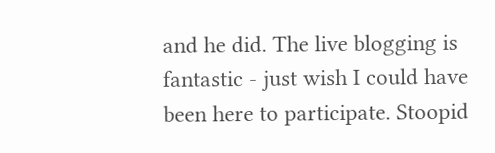and he did. The live blogging is fantastic - just wish I could have been here to participate. Stoopid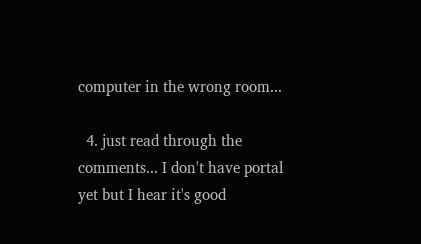computer in the wrong room...

  4. just read through the comments... I don't have portal yet but I hear it's good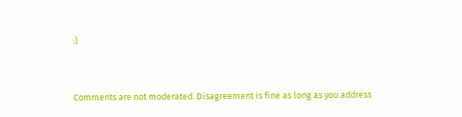:)


Comments are not moderated. Disagreement is fine as long as you address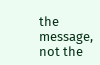the message, not the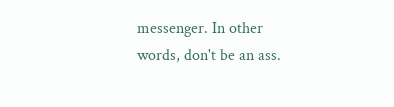messenger. In other words, don't be an ass.